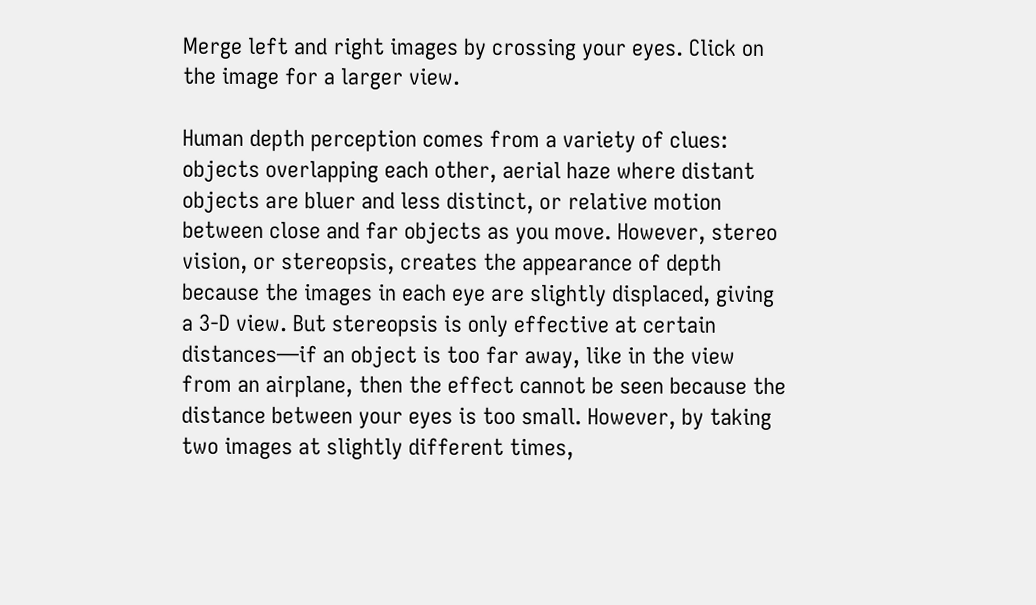Merge left and right images by crossing your eyes. Click on the image for a larger view.

Human depth perception comes from a variety of clues: objects overlapping each other, aerial haze where distant objects are bluer and less distinct, or relative motion between close and far objects as you move. However, stereo vision, or stereopsis, creates the appearance of depth because the images in each eye are slightly displaced, giving a 3-D view. But stereopsis is only effective at certain distances—if an object is too far away, like in the view from an airplane, then the effect cannot be seen because the distance between your eyes is too small. However, by taking two images at slightly different times,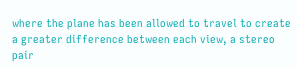where the plane has been allowed to travel to create a greater difference between each view, a stereo pair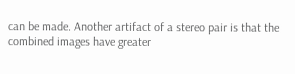can be made. Another artifact of a stereo pair is that the combined images have greater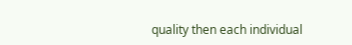quality then each individual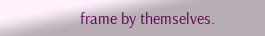frame by themselves.